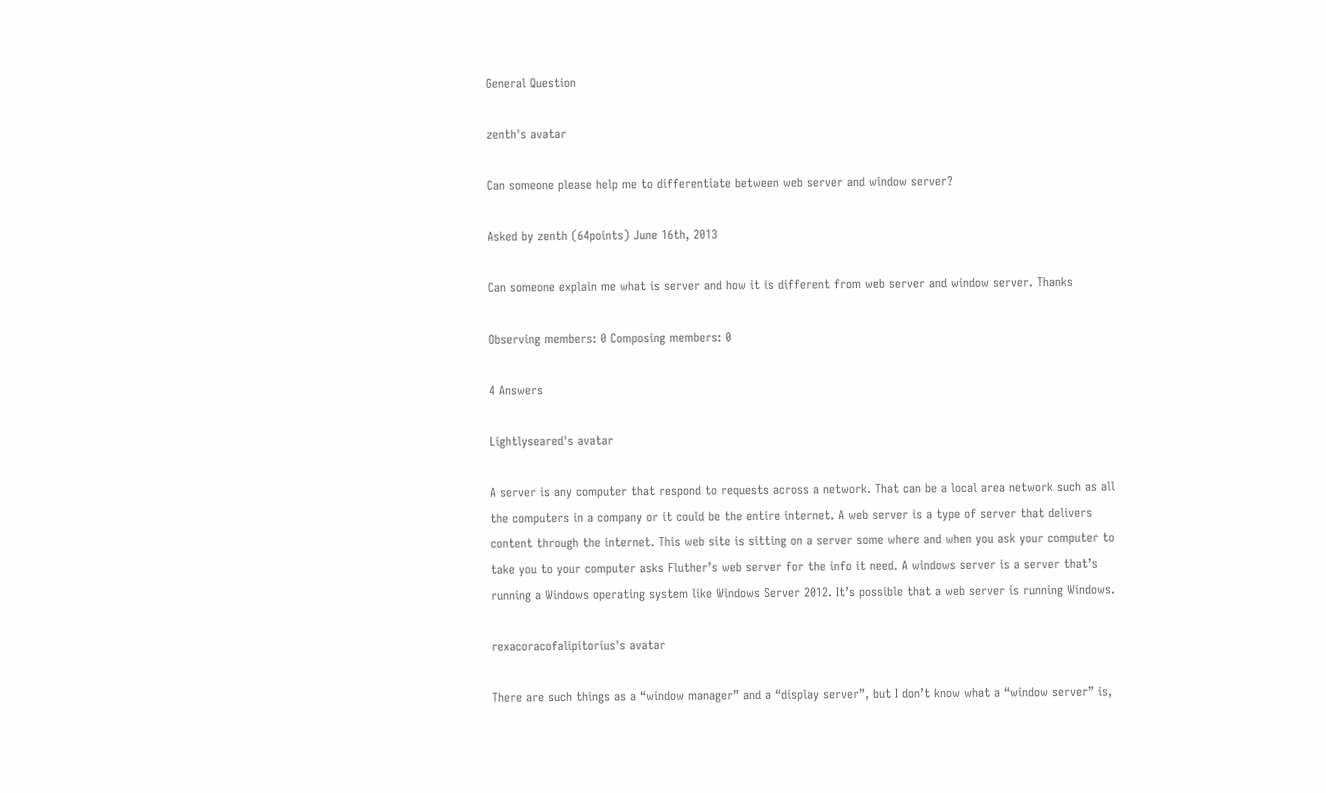General Question

zenth's avatar

Can someone please help me to differentiate between web server and window server?

Asked by zenth (64points) June 16th, 2013

Can someone explain me what is server and how it is different from web server and window server. Thanks

Observing members: 0 Composing members: 0

4 Answers

Lightlyseared's avatar

A server is any computer that respond to requests across a network. That can be a local area network such as all the computers in a company or it could be the entire internet. A web server is a type of server that delivers content through the internet. This web site is sitting on a server some where and when you ask your computer to take you to your computer asks Fluther’s web server for the info it need. A windows server is a server that’s running a Windows operating system like Windows Server 2012. It’s possible that a web server is running Windows.

rexacoracofalipitorius's avatar

There are such things as a “window manager” and a “display server”, but I don’t know what a “window server” is,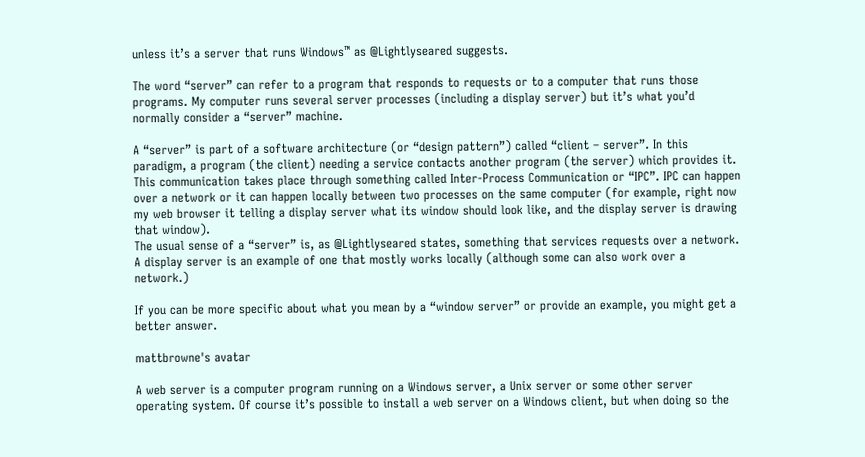unless it’s a server that runs Windows™ as @Lightlyseared suggests.

The word “server” can refer to a program that responds to requests or to a computer that runs those programs. My computer runs several server processes (including a display server) but it’s what you’d normally consider a “server” machine.

A “server” is part of a software architecture (or “design pattern”) called “client – server”. In this paradigm, a program (the client) needing a service contacts another program (the server) which provides it. This communication takes place through something called Inter-Process Communication or “IPC”. IPC can happen over a network or it can happen locally between two processes on the same computer (for example, right now my web browser it telling a display server what its window should look like, and the display server is drawing that window).
The usual sense of a “server” is, as @Lightlyseared states, something that services requests over a network. A display server is an example of one that mostly works locally (although some can also work over a network.)

If you can be more specific about what you mean by a “window server” or provide an example, you might get a better answer.

mattbrowne's avatar

A web server is a computer program running on a Windows server, a Unix server or some other server operating system. Of course it’s possible to install a web server on a Windows client, but when doing so the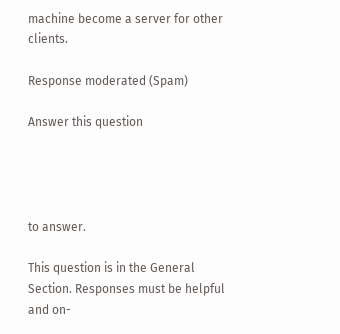machine become a server for other clients.

Response moderated (Spam)

Answer this question




to answer.

This question is in the General Section. Responses must be helpful and on-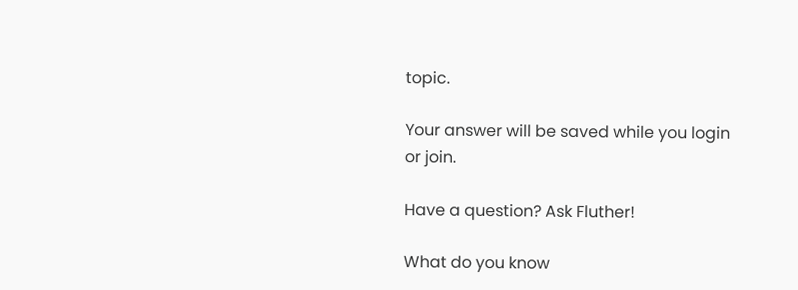topic.

Your answer will be saved while you login or join.

Have a question? Ask Fluther!

What do you know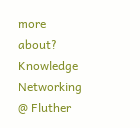more about?
Knowledge Networking @ Fluther